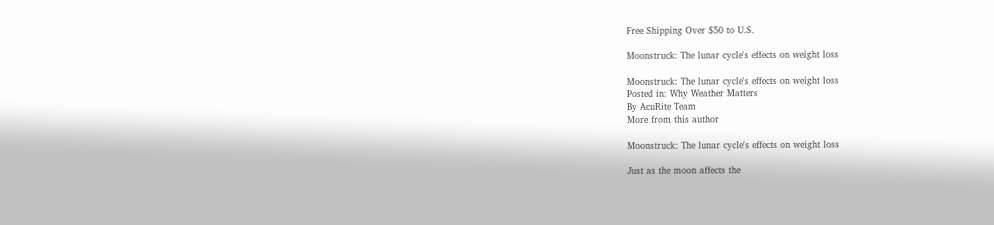Free Shipping Over $50 to U.S.

Moonstruck: The lunar cycle's effects on weight loss

Moonstruck: The lunar cycle's effects on weight loss
Posted in: Why Weather Matters
By AcuRite Team
More from this author

Moonstruck: The lunar cycle's effects on weight loss

Just as the moon affects the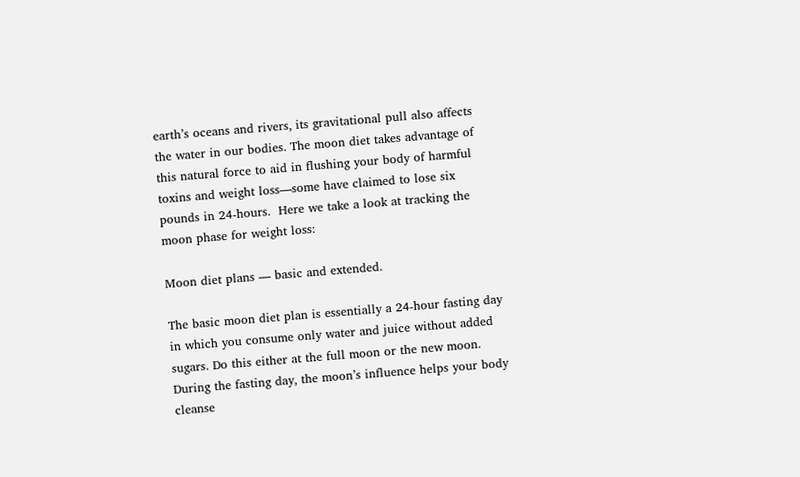earth’s oceans and rivers, its gravitational pull also affects the water in our bodies. The moon diet takes advantage of this natural force to aid in flushing your body of harmful toxins and weight loss—some have claimed to lose six pounds in 24-hours.  Here we take a look at tracking the moon phase for weight loss:

Moon diet plans — basic and extended.

The basic moon diet plan is essentially a 24-hour fasting day in which you consume only water and juice without added sugars. Do this either at the full moon or the new moon. During the fasting day, the moon’s influence helps your body cleanse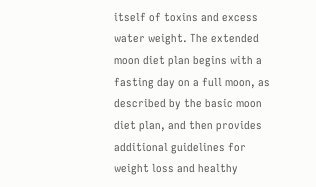itself of toxins and excess water weight. The extended moon diet plan begins with a fasting day on a full moon, as described by the basic moon diet plan, and then provides additional guidelines for weight loss and healthy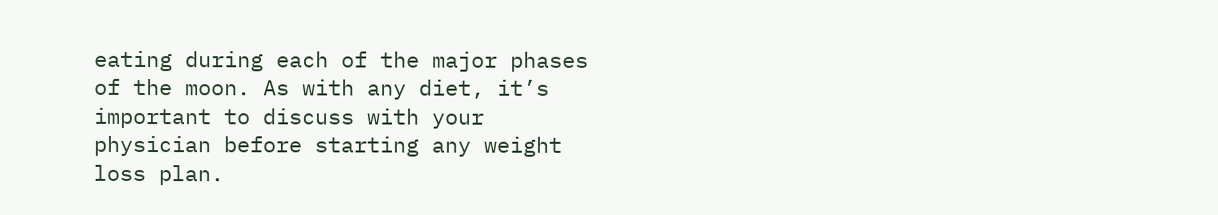eating during each of the major phases of the moon. As with any diet, it’s important to discuss with your physician before starting any weight loss plan.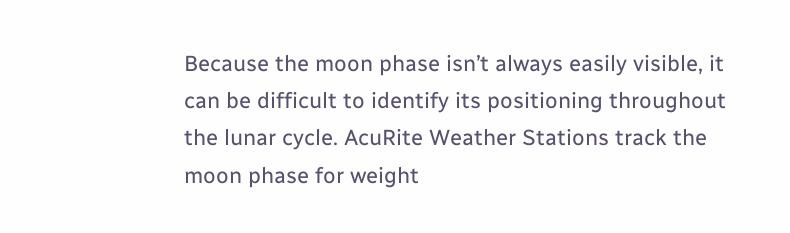Because the moon phase isn’t always easily visible, it can be difficult to identify its positioning throughout the lunar cycle. AcuRite Weather Stations track the moon phase for weight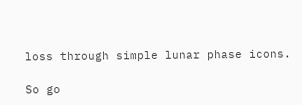loss through simple lunar phase icons.

So go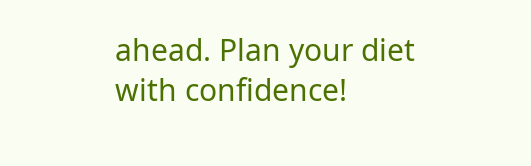ahead. Plan your diet with confidence!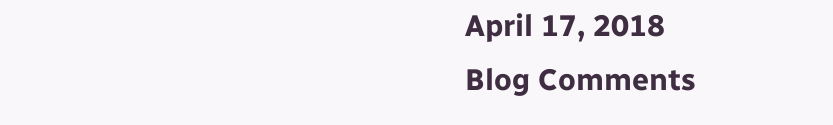April 17, 2018
Blog Comments